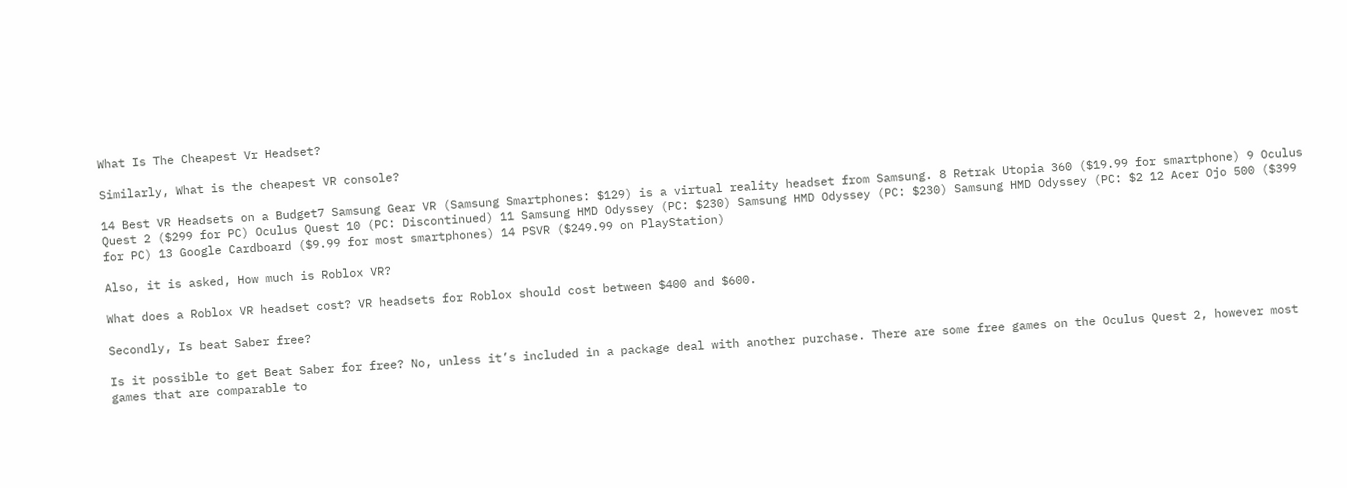What Is The Cheapest Vr Headset?

Similarly, What is the cheapest VR console?

14 Best VR Headsets on a Budget7 Samsung Gear VR (Samsung Smartphones: $129) is a virtual reality headset from Samsung. 8 Retrak Utopia 360 ($19.99 for smartphone) 9 Oculus Quest 2 ($299 for PC) Oculus Quest 10 (PC: Discontinued) 11 Samsung HMD Odyssey (PC: $230) Samsung HMD Odyssey (PC: $230) Samsung HMD Odyssey (PC: $2 12 Acer Ojo 500 ($399 for PC) 13 Google Cardboard ($9.99 for most smartphones) 14 PSVR ($249.99 on PlayStation)

Also, it is asked, How much is Roblox VR?

What does a Roblox VR headset cost? VR headsets for Roblox should cost between $400 and $600.

Secondly, Is beat Saber free?

Is it possible to get Beat Saber for free? No, unless it’s included in a package deal with another purchase. There are some free games on the Oculus Quest 2, however most games that are comparable to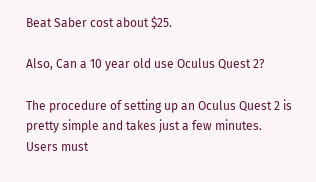Beat Saber cost about $25.

Also, Can a 10 year old use Oculus Quest 2?

The procedure of setting up an Oculus Quest 2 is pretty simple and takes just a few minutes. Users must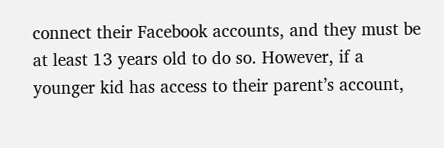connect their Facebook accounts, and they must be at least 13 years old to do so. However, if a younger kid has access to their parent’s account,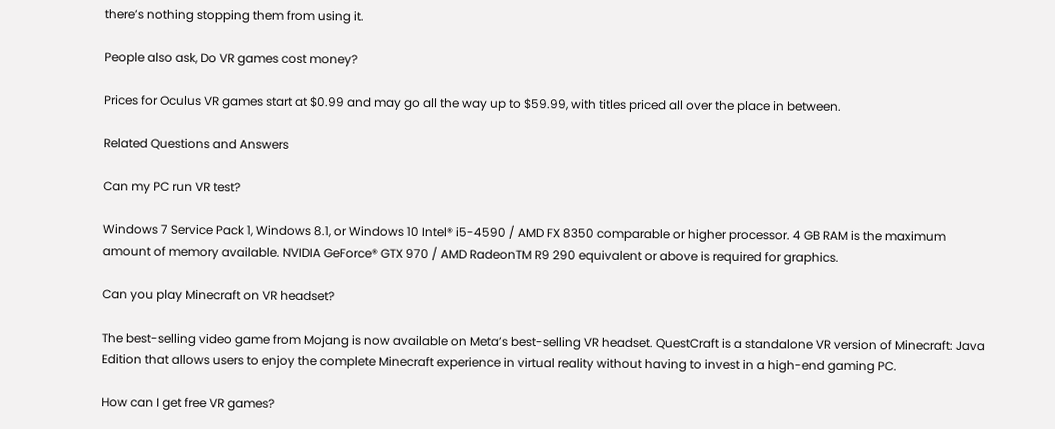there’s nothing stopping them from using it.

People also ask, Do VR games cost money?

Prices for Oculus VR games start at $0.99 and may go all the way up to $59.99, with titles priced all over the place in between.

Related Questions and Answers

Can my PC run VR test?

Windows 7 Service Pack 1, Windows 8.1, or Windows 10 Intel® i5-4590 / AMD FX 8350 comparable or higher processor. 4 GB RAM is the maximum amount of memory available. NVIDIA GeForce® GTX 970 / AMD RadeonTM R9 290 equivalent or above is required for graphics.

Can you play Minecraft on VR headset?

The best-selling video game from Mojang is now available on Meta’s best-selling VR headset. QuestCraft is a standalone VR version of Minecraft: Java Edition that allows users to enjoy the complete Minecraft experience in virtual reality without having to invest in a high-end gaming PC.

How can I get free VR games?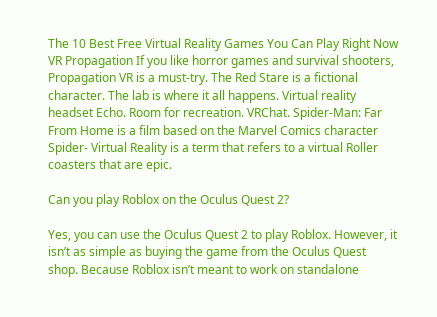The 10 Best Free Virtual Reality Games You Can Play Right Now VR Propagation If you like horror games and survival shooters, Propagation VR is a must-try. The Red Stare is a fictional character. The lab is where it all happens. Virtual reality headset Echo. Room for recreation. VRChat. Spider-Man: Far From Home is a film based on the Marvel Comics character Spider- Virtual Reality is a term that refers to a virtual Roller coasters that are epic.

Can you play Roblox on the Oculus Quest 2?

Yes, you can use the Oculus Quest 2 to play Roblox. However, it isn’t as simple as buying the game from the Oculus Quest shop. Because Roblox isn’t meant to work on standalone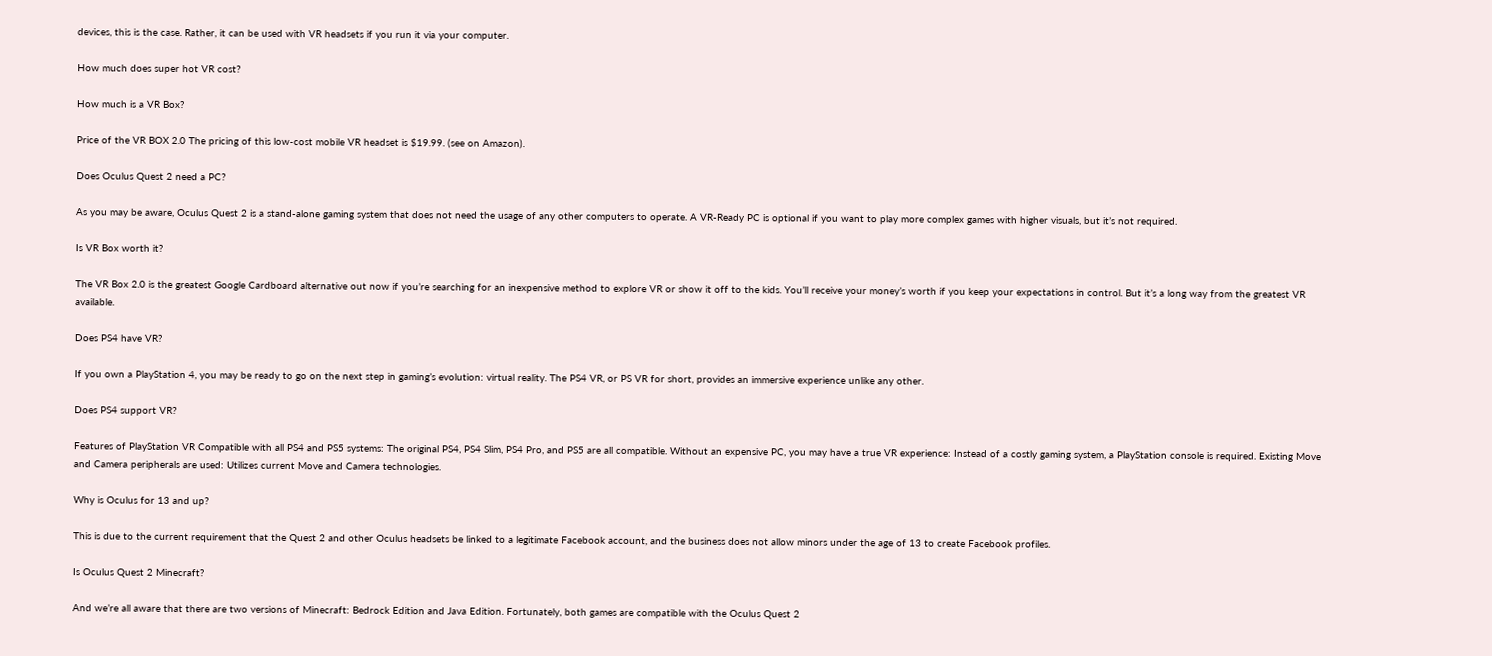devices, this is the case. Rather, it can be used with VR headsets if you run it via your computer.

How much does super hot VR cost?

How much is a VR Box?

Price of the VR BOX 2.0 The pricing of this low-cost mobile VR headset is $19.99. (see on Amazon).

Does Oculus Quest 2 need a PC?

As you may be aware, Oculus Quest 2 is a stand-alone gaming system that does not need the usage of any other computers to operate. A VR-Ready PC is optional if you want to play more complex games with higher visuals, but it’s not required.

Is VR Box worth it?

The VR Box 2.0 is the greatest Google Cardboard alternative out now if you’re searching for an inexpensive method to explore VR or show it off to the kids. You’ll receive your money’s worth if you keep your expectations in control. But it’s a long way from the greatest VR available.

Does PS4 have VR?

If you own a PlayStation 4, you may be ready to go on the next step in gaming’s evolution: virtual reality. The PS4 VR, or PS VR for short, provides an immersive experience unlike any other.

Does PS4 support VR?

Features of PlayStation VR Compatible with all PS4 and PS5 systems: The original PS4, PS4 Slim, PS4 Pro, and PS5 are all compatible. Without an expensive PC, you may have a true VR experience: Instead of a costly gaming system, a PlayStation console is required. Existing Move and Camera peripherals are used: Utilizes current Move and Camera technologies.

Why is Oculus for 13 and up?

This is due to the current requirement that the Quest 2 and other Oculus headsets be linked to a legitimate Facebook account, and the business does not allow minors under the age of 13 to create Facebook profiles.

Is Oculus Quest 2 Minecraft?

And we’re all aware that there are two versions of Minecraft: Bedrock Edition and Java Edition. Fortunately, both games are compatible with the Oculus Quest 2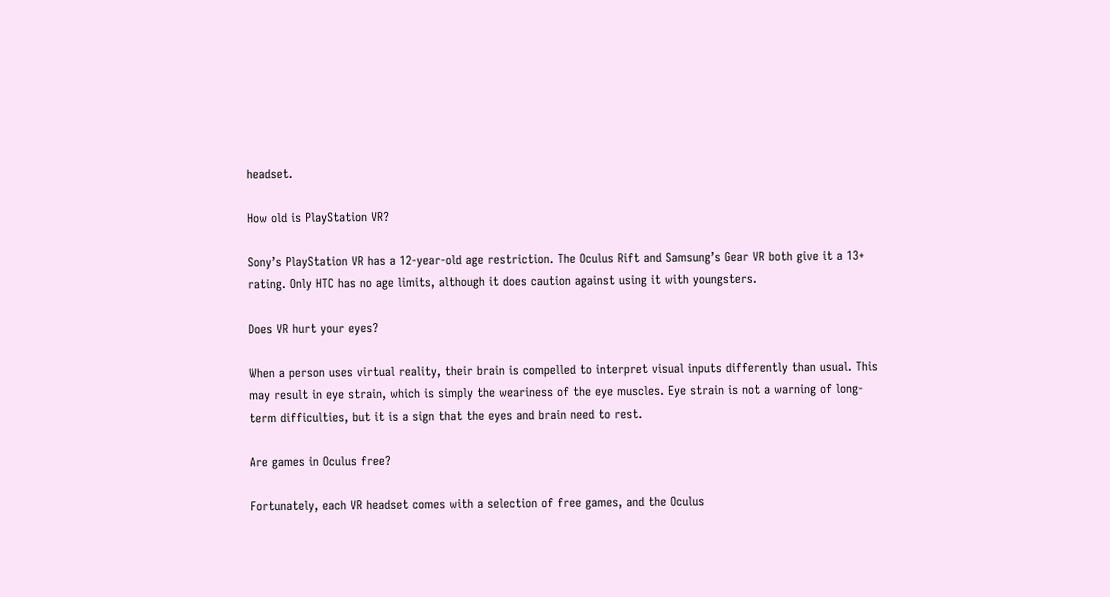headset.

How old is PlayStation VR?

Sony’s PlayStation VR has a 12-year-old age restriction. The Oculus Rift and Samsung’s Gear VR both give it a 13+ rating. Only HTC has no age limits, although it does caution against using it with youngsters.

Does VR hurt your eyes?

When a person uses virtual reality, their brain is compelled to interpret visual inputs differently than usual. This may result in eye strain, which is simply the weariness of the eye muscles. Eye strain is not a warning of long-term difficulties, but it is a sign that the eyes and brain need to rest.

Are games in Oculus free?

Fortunately, each VR headset comes with a selection of free games, and the Oculus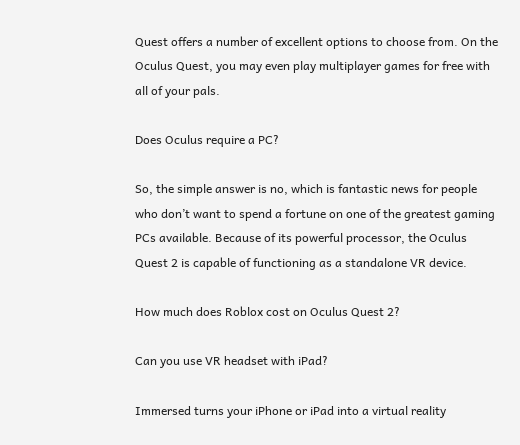Quest offers a number of excellent options to choose from. On the Oculus Quest, you may even play multiplayer games for free with all of your pals.

Does Oculus require a PC?

So, the simple answer is no, which is fantastic news for people who don’t want to spend a fortune on one of the greatest gaming PCs available. Because of its powerful processor, the Oculus Quest 2 is capable of functioning as a standalone VR device.

How much does Roblox cost on Oculus Quest 2?

Can you use VR headset with iPad?

Immersed turns your iPhone or iPad into a virtual reality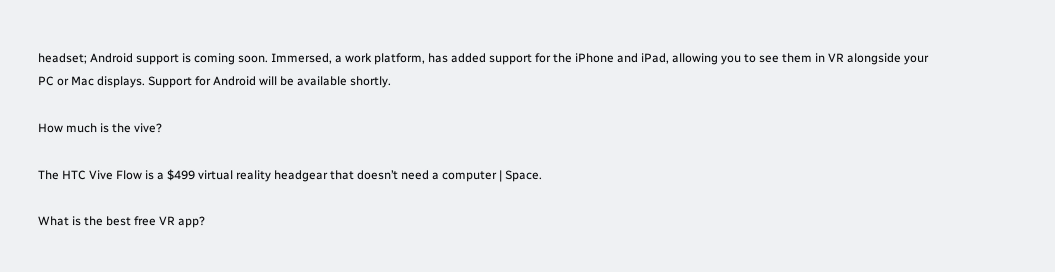headset; Android support is coming soon. Immersed, a work platform, has added support for the iPhone and iPad, allowing you to see them in VR alongside your PC or Mac displays. Support for Android will be available shortly.

How much is the vive?

The HTC Vive Flow is a $499 virtual reality headgear that doesn’t need a computer | Space.

What is the best free VR app?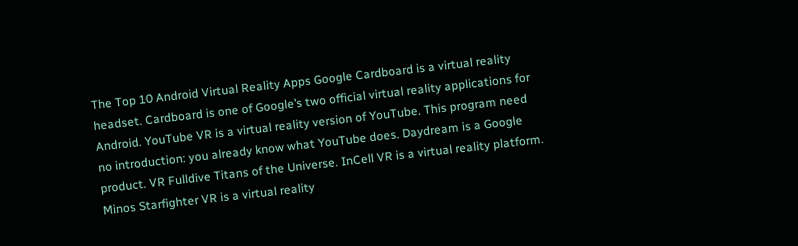The Top 10 Android Virtual Reality Apps Google Cardboard is a virtual reality headset. Cardboard is one of Google’s two official virtual reality applications for Android. YouTube VR is a virtual reality version of YouTube. This program need no introduction: you already know what YouTube does. Daydream is a Google product. VR Fulldive Titans of the Universe. InCell VR is a virtual reality platform. Minos Starfighter VR is a virtual reality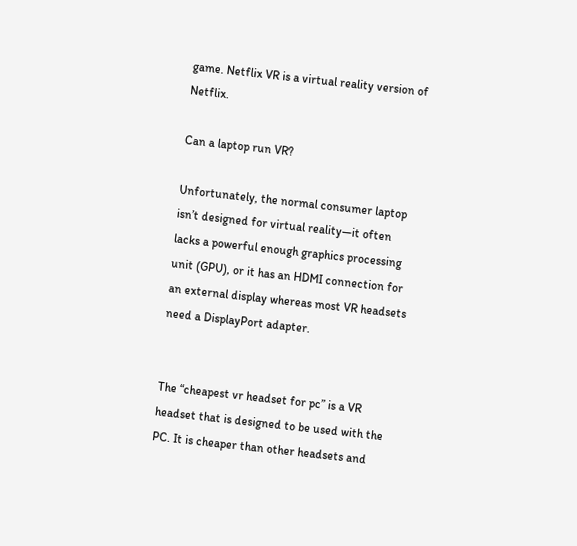game. Netflix VR is a virtual reality version of Netflix.

Can a laptop run VR?

Unfortunately, the normal consumer laptop isn’t designed for virtual reality—it often lacks a powerful enough graphics processing unit (GPU), or it has an HDMI connection for an external display whereas most VR headsets need a DisplayPort adapter.


The “cheapest vr headset for pc” is a VR headset that is designed to be used with the PC. It is cheaper than other headsets and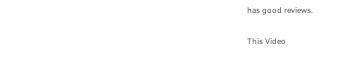has good reviews.

This Video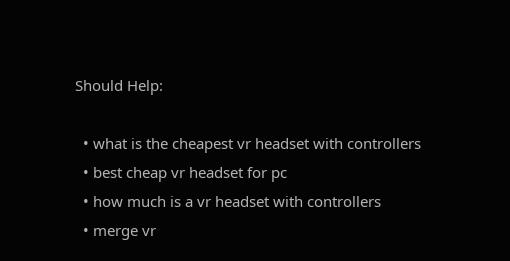Should Help:

  • what is the cheapest vr headset with controllers
  • best cheap vr headset for pc
  • how much is a vr headset with controllers
  • merge vr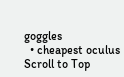goggles
  • cheapest oculus
Scroll to Top